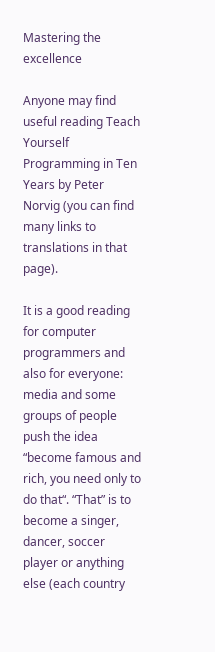Mastering the excellence

Anyone may find useful reading Teach Yourself Programming in Ten Years by Peter Norvig (you can find many links to translations in that page).

It is a good reading for computer programmers and also for everyone: media and some groups of people push the idea “become famous and rich, you need only to do that“. “That” is to become a singer, dancer, soccer player or anything else (each country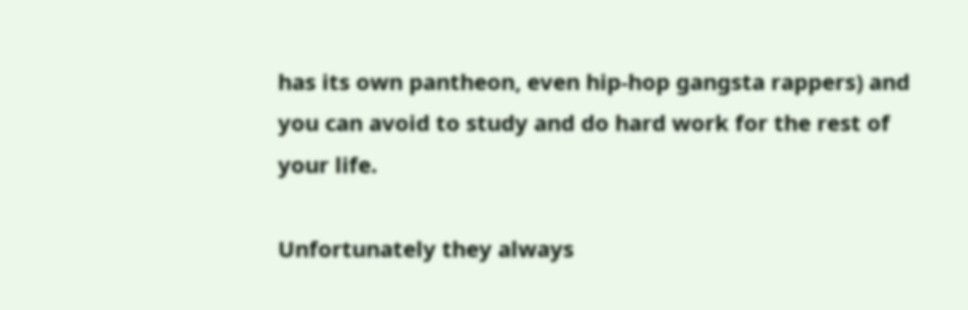has its own pantheon, even hip-hop gangsta rappers) and you can avoid to study and do hard work for the rest of your life.

Unfortunately they always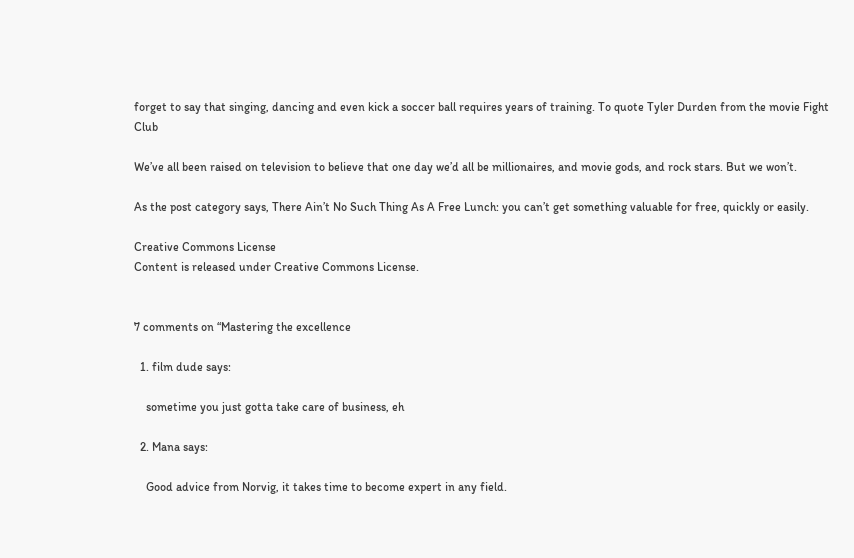forget to say that singing, dancing and even kick a soccer ball requires years of training. To quote Tyler Durden from the movie Fight Club

We’ve all been raised on television to believe that one day we’d all be millionaires, and movie gods, and rock stars. But we won’t.

As the post category says, There Ain’t No Such Thing As A Free Lunch: you can’t get something valuable for free, quickly or easily.

Creative Commons License
Content is released under Creative Commons License.


7 comments on “Mastering the excellence

  1. film dude says:

    sometime you just gotta take care of business, eh

  2. Mana says:

    Good advice from Norvig, it takes time to become expert in any field.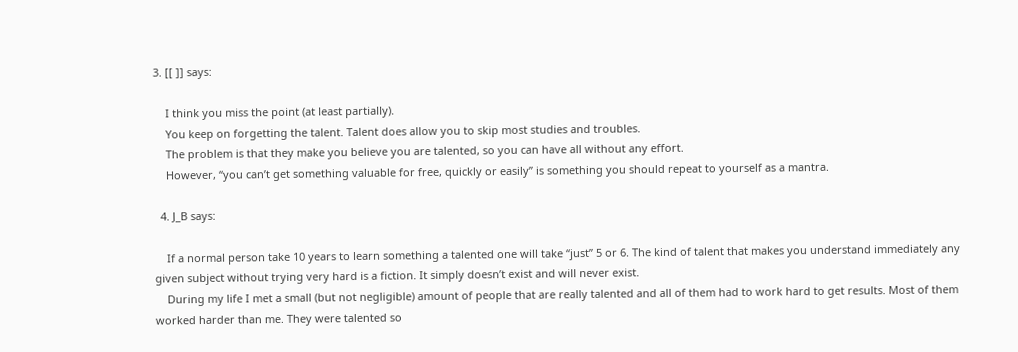3. [[ ]] says:

    I think you miss the point (at least partially).
    You keep on forgetting the talent. Talent does allow you to skip most studies and troubles.
    The problem is that they make you believe you are talented, so you can have all without any effort.
    However, “you can’t get something valuable for free, quickly or easily” is something you should repeat to yourself as a mantra.

  4. J_B says:

    If a normal person take 10 years to learn something a talented one will take “just” 5 or 6. The kind of talent that makes you understand immediately any given subject without trying very hard is a fiction. It simply doesn’t exist and will never exist.
    During my life I met a small (but not negligible) amount of people that are really talented and all of them had to work hard to get results. Most of them worked harder than me. They were talented so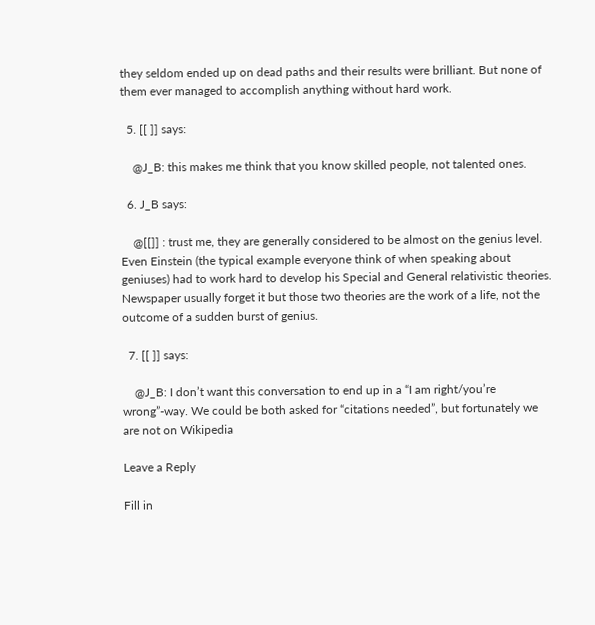they seldom ended up on dead paths and their results were brilliant. But none of them ever managed to accomplish anything without hard work.

  5. [[ ]] says:

    @J_B: this makes me think that you know skilled people, not talented ones.

  6. J_B says:

    @[[]] : trust me, they are generally considered to be almost on the genius level. Even Einstein (the typical example everyone think of when speaking about geniuses) had to work hard to develop his Special and General relativistic theories. Newspaper usually forget it but those two theories are the work of a life, not the outcome of a sudden burst of genius.

  7. [[ ]] says:

    @J_B: I don’t want this conversation to end up in a “I am right/you’re wrong”-way. We could be both asked for “citations needed”, but fortunately we are not on Wikipedia

Leave a Reply

Fill in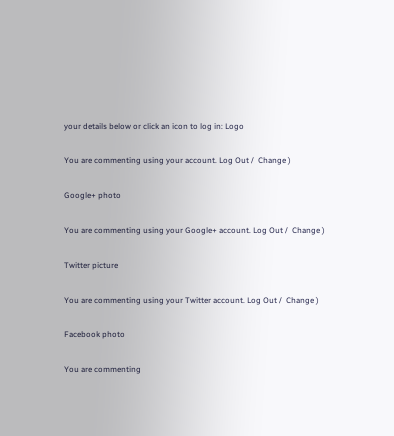your details below or click an icon to log in: Logo

You are commenting using your account. Log Out /  Change )

Google+ photo

You are commenting using your Google+ account. Log Out /  Change )

Twitter picture

You are commenting using your Twitter account. Log Out /  Change )

Facebook photo

You are commenting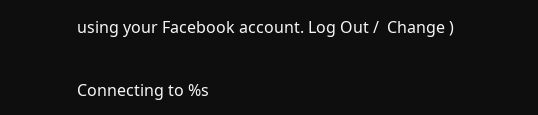using your Facebook account. Log Out /  Change )


Connecting to %s